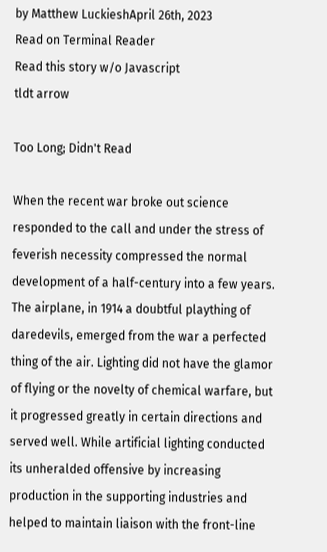by Matthew LuckieshApril 26th, 2023
Read on Terminal Reader
Read this story w/o Javascript
tldt arrow

Too Long; Didn't Read

When the recent war broke out science responded to the call and under the stress of feverish necessity compressed the normal development of a half-century into a few years. The airplane, in 1914 a doubtful plaything of daredevils, emerged from the war a perfected thing of the air. Lighting did not have the glamor of flying or the novelty of chemical warfare, but it progressed greatly in certain directions and served well. While artificial lighting conducted its unheralded offensive by increasing production in the supporting industries and helped to maintain liaison with the front-line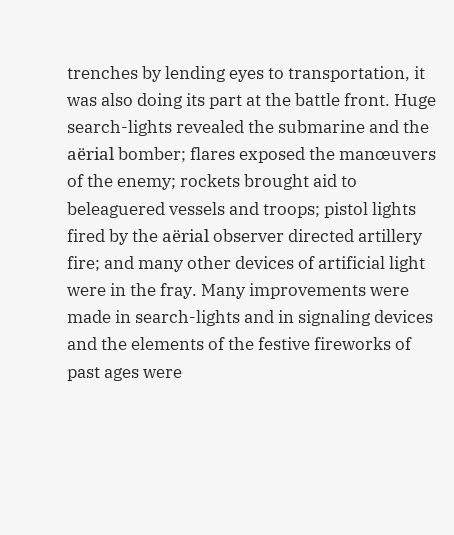trenches by lending eyes to transportation, it was also doing its part at the battle front. Huge search-lights revealed the submarine and the aërial bomber; flares exposed the manœuvers of the enemy; rockets brought aid to beleaguered vessels and troops; pistol lights fired by the aërial observer directed artillery fire; and many other devices of artificial light were in the fray. Many improvements were made in search-lights and in signaling devices and the elements of the festive fireworks of past ages were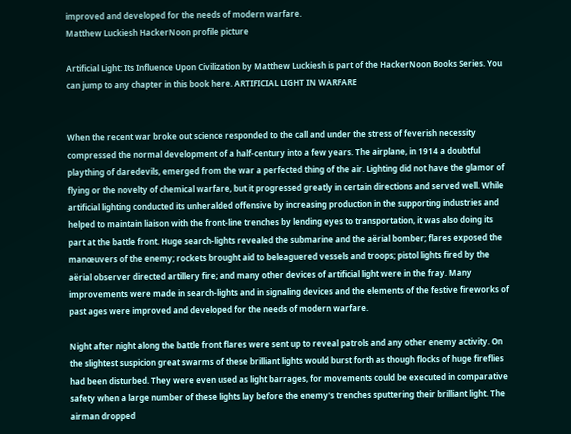improved and developed for the needs of modern warfare.
Matthew Luckiesh HackerNoon profile picture

Artificial Light: Its Influence Upon Civilization by Matthew Luckiesh is part of the HackerNoon Books Series. You can jump to any chapter in this book here. ARTIFICIAL LIGHT IN WARFARE


When the recent war broke out science responded to the call and under the stress of feverish necessity compressed the normal development of a half-century into a few years. The airplane, in 1914 a doubtful plaything of daredevils, emerged from the war a perfected thing of the air. Lighting did not have the glamor of flying or the novelty of chemical warfare, but it progressed greatly in certain directions and served well. While artificial lighting conducted its unheralded offensive by increasing production in the supporting industries and helped to maintain liaison with the front-line trenches by lending eyes to transportation, it was also doing its part at the battle front. Huge search-lights revealed the submarine and the aërial bomber; flares exposed the manœuvers of the enemy; rockets brought aid to beleaguered vessels and troops; pistol lights fired by the aërial observer directed artillery fire; and many other devices of artificial light were in the fray. Many improvements were made in search-lights and in signaling devices and the elements of the festive fireworks of past ages were improved and developed for the needs of modern warfare.

Night after night along the battle front flares were sent up to reveal patrols and any other enemy activity. On the slightest suspicion great swarms of these brilliant lights would burst forth as though flocks of huge fireflies had been disturbed. They were even used as light barrages, for movements could be executed in comparative safety when a large number of these lights lay before the enemy's trenches sputtering their brilliant light. The airman dropped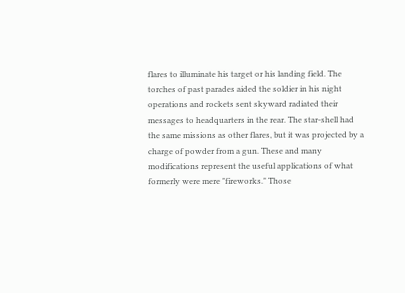flares to illuminate his target or his landing field. The torches of past parades aided the soldier in his night operations and rockets sent skyward radiated their messages to headquarters in the rear. The star-shell had the same missions as other flares, but it was projected by a charge of powder from a gun. These and many modifications represent the useful applications of what formerly were mere "fireworks." Those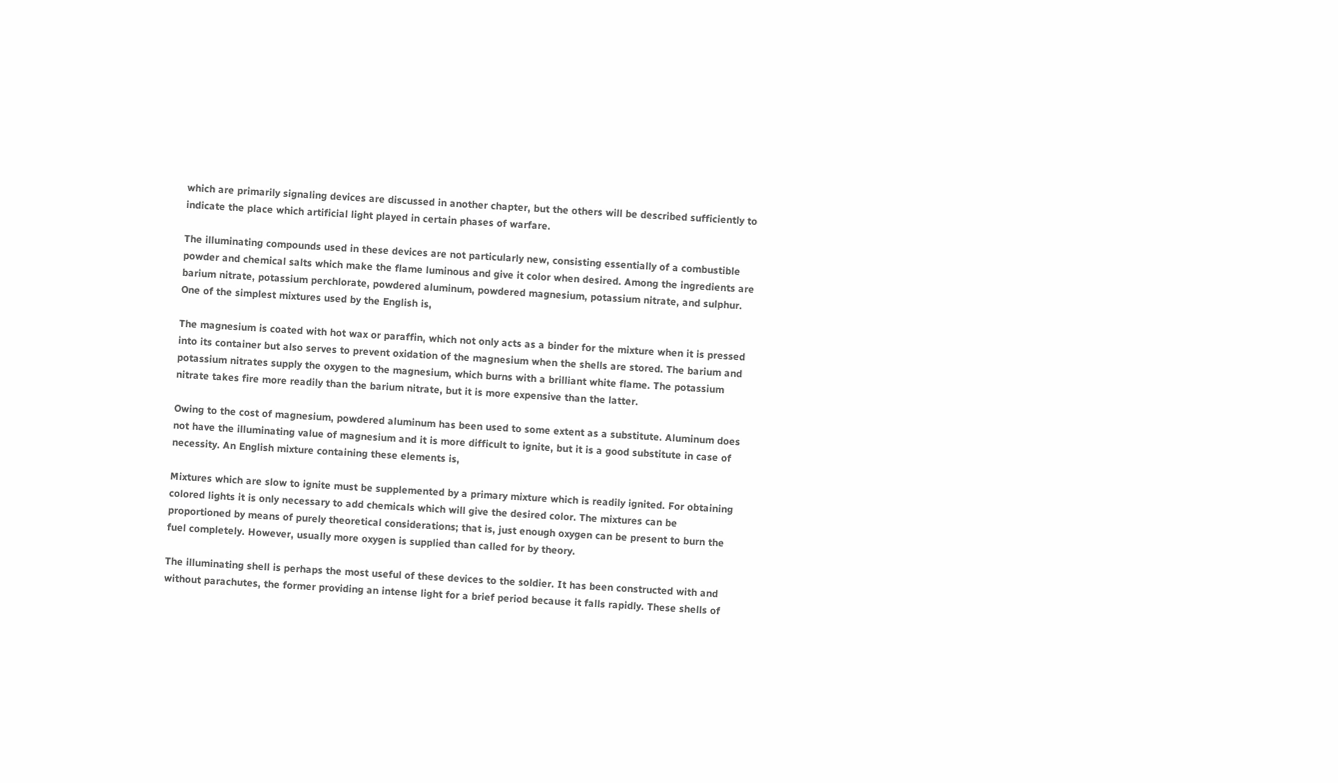which are primarily signaling devices are discussed in another chapter, but the others will be described sufficiently to indicate the place which artificial light played in certain phases of warfare.

The illuminating compounds used in these devices are not particularly new, consisting essentially of a combustible powder and chemical salts which make the flame luminous and give it color when desired. Among the ingredients are barium nitrate, potassium perchlorate, powdered aluminum, powdered magnesium, potassium nitrate, and sulphur. One of the simplest mixtures used by the English is,

The magnesium is coated with hot wax or paraffin, which not only acts as a binder for the mixture when it is pressed into its container but also serves to prevent oxidation of the magnesium when the shells are stored. The barium and potassium nitrates supply the oxygen to the magnesium, which burns with a brilliant white flame. The potassium nitrate takes fire more readily than the barium nitrate, but it is more expensive than the latter.

Owing to the cost of magnesium, powdered aluminum has been used to some extent as a substitute. Aluminum does not have the illuminating value of magnesium and it is more difficult to ignite, but it is a good substitute in case of necessity. An English mixture containing these elements is,

Mixtures which are slow to ignite must be supplemented by a primary mixture which is readily ignited. For obtaining colored lights it is only necessary to add chemicals which will give the desired color. The mixtures can be proportioned by means of purely theoretical considerations; that is, just enough oxygen can be present to burn the fuel completely. However, usually more oxygen is supplied than called for by theory.

The illuminating shell is perhaps the most useful of these devices to the soldier. It has been constructed with and without parachutes, the former providing an intense light for a brief period because it falls rapidly. These shells of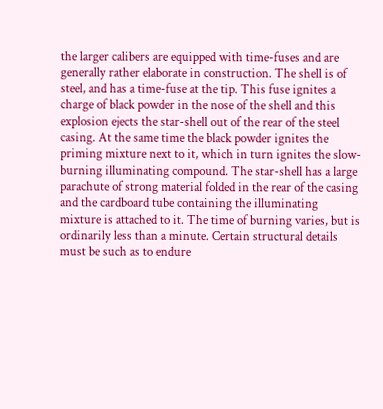the larger calibers are equipped with time-fuses and are generally rather elaborate in construction. The shell is of steel, and has a time-fuse at the tip. This fuse ignites a charge of black powder in the nose of the shell and this explosion ejects the star-shell out of the rear of the steel casing. At the same time the black powder ignites the priming mixture next to it, which in turn ignites the slow-burning illuminating compound. The star-shell has a large parachute of strong material folded in the rear of the casing and the cardboard tube containing the illuminating mixture is attached to it. The time of burning varies, but is ordinarily less than a minute. Certain structural details must be such as to endure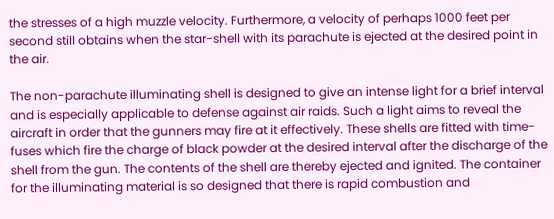the stresses of a high muzzle velocity. Furthermore, a velocity of perhaps 1000 feet per second still obtains when the star-shell with its parachute is ejected at the desired point in the air.

The non-parachute illuminating shell is designed to give an intense light for a brief interval and is especially applicable to defense against air raids. Such a light aims to reveal the aircraft in order that the gunners may fire at it effectively. These shells are fitted with time-fuses which fire the charge of black powder at the desired interval after the discharge of the shell from the gun. The contents of the shell are thereby ejected and ignited. The container for the illuminating material is so designed that there is rapid combustion and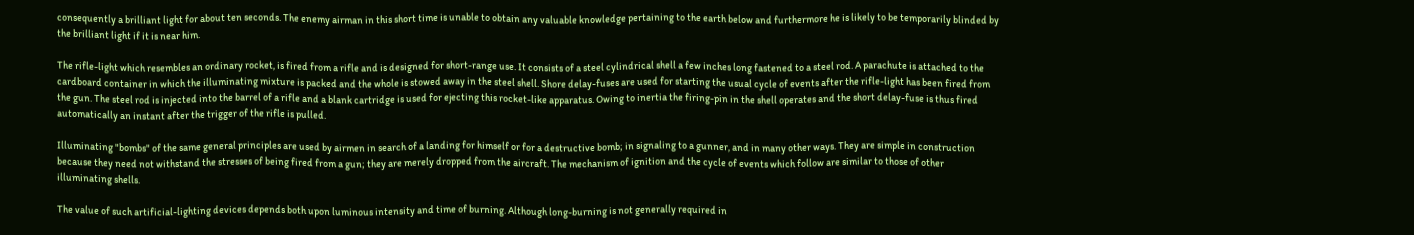consequently a brilliant light for about ten seconds. The enemy airman in this short time is unable to obtain any valuable knowledge pertaining to the earth below and furthermore he is likely to be temporarily blinded by the brilliant light if it is near him.

The rifle-light which resembles an ordinary rocket, is fired from a rifle and is designed for short-range use. It consists of a steel cylindrical shell a few inches long fastened to a steel rod. A parachute is attached to the cardboard container in which the illuminating mixture is packed and the whole is stowed away in the steel shell. Shore delay-fuses are used for starting the usual cycle of events after the rifle-light has been fired from the gun. The steel rod is injected into the barrel of a rifle and a blank cartridge is used for ejecting this rocket-like apparatus. Owing to inertia the firing-pin in the shell operates and the short delay-fuse is thus fired automatically an instant after the trigger of the rifle is pulled.

Illuminating "bombs" of the same general principles are used by airmen in search of a landing for himself or for a destructive bomb; in signaling to a gunner, and in many other ways. They are simple in construction because they need not withstand the stresses of being fired from a gun; they are merely dropped from the aircraft. The mechanism of ignition and the cycle of events which follow are similar to those of other illuminating shells.

The value of such artificial-lighting devices depends both upon luminous intensity and time of burning. Although long-burning is not generally required in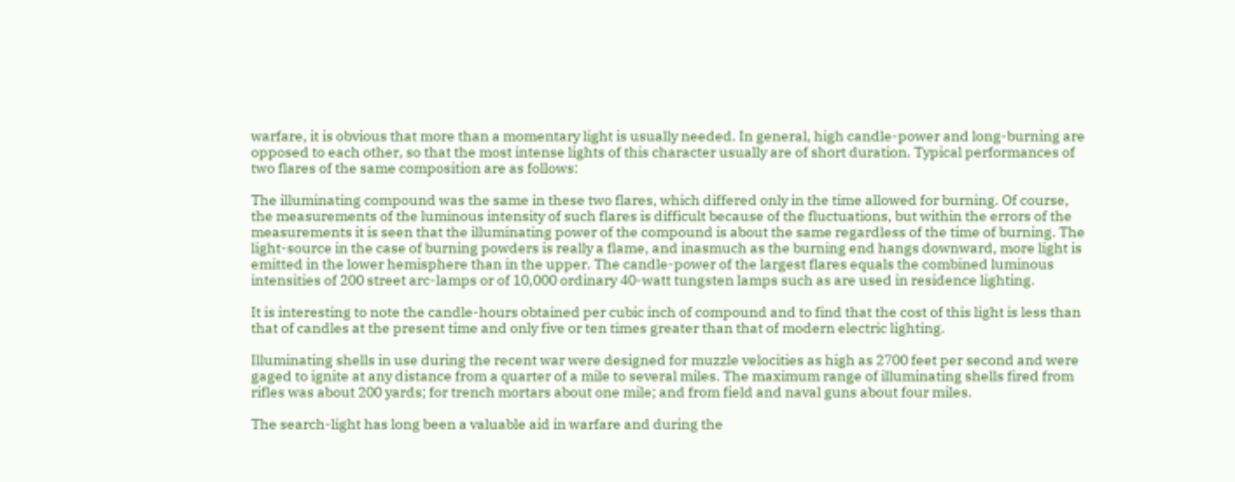warfare, it is obvious that more than a momentary light is usually needed. In general, high candle-power and long-burning are opposed to each other, so that the most intense lights of this character usually are of short duration. Typical performances of two flares of the same composition are as follows:

The illuminating compound was the same in these two flares, which differed only in the time allowed for burning. Of course, the measurements of the luminous intensity of such flares is difficult because of the fluctuations, but within the errors of the measurements it is seen that the illuminating power of the compound is about the same regardless of the time of burning. The light-source in the case of burning powders is really a flame, and inasmuch as the burning end hangs downward, more light is emitted in the lower hemisphere than in the upper. The candle-power of the largest flares equals the combined luminous intensities of 200 street arc-lamps or of 10,000 ordinary 40-watt tungsten lamps such as are used in residence lighting.

It is interesting to note the candle-hours obtained per cubic inch of compound and to find that the cost of this light is less than that of candles at the present time and only five or ten times greater than that of modern electric lighting.

Illuminating shells in use during the recent war were designed for muzzle velocities as high as 2700 feet per second and were gaged to ignite at any distance from a quarter of a mile to several miles. The maximum range of illuminating shells fired from rifles was about 200 yards; for trench mortars about one mile; and from field and naval guns about four miles.

The search-light has long been a valuable aid in warfare and during the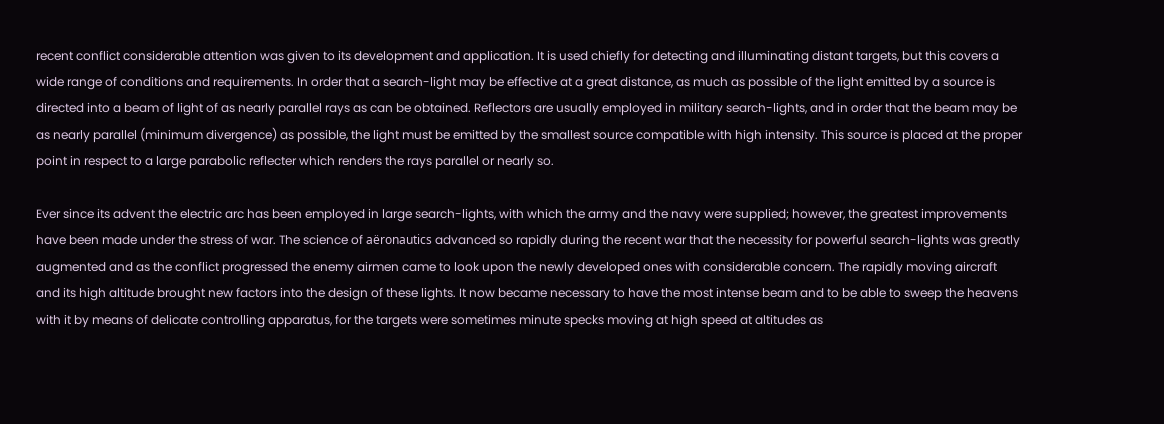recent conflict considerable attention was given to its development and application. It is used chiefly for detecting and illuminating distant targets, but this covers a wide range of conditions and requirements. In order that a search-light may be effective at a great distance, as much as possible of the light emitted by a source is directed into a beam of light of as nearly parallel rays as can be obtained. Reflectors are usually employed in military search-lights, and in order that the beam may be as nearly parallel (minimum divergence) as possible, the light must be emitted by the smallest source compatible with high intensity. This source is placed at the proper point in respect to a large parabolic reflecter which renders the rays parallel or nearly so.

Ever since its advent the electric arc has been employed in large search-lights, with which the army and the navy were supplied; however, the greatest improvements have been made under the stress of war. The science of aëronautics advanced so rapidly during the recent war that the necessity for powerful search-lights was greatly augmented and as the conflict progressed the enemy airmen came to look upon the newly developed ones with considerable concern. The rapidly moving aircraft and its high altitude brought new factors into the design of these lights. It now became necessary to have the most intense beam and to be able to sweep the heavens with it by means of delicate controlling apparatus, for the targets were sometimes minute specks moving at high speed at altitudes as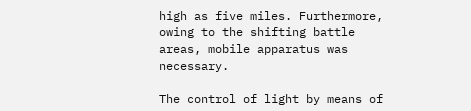high as five miles. Furthermore, owing to the shifting battle areas, mobile apparatus was necessary.

The control of light by means of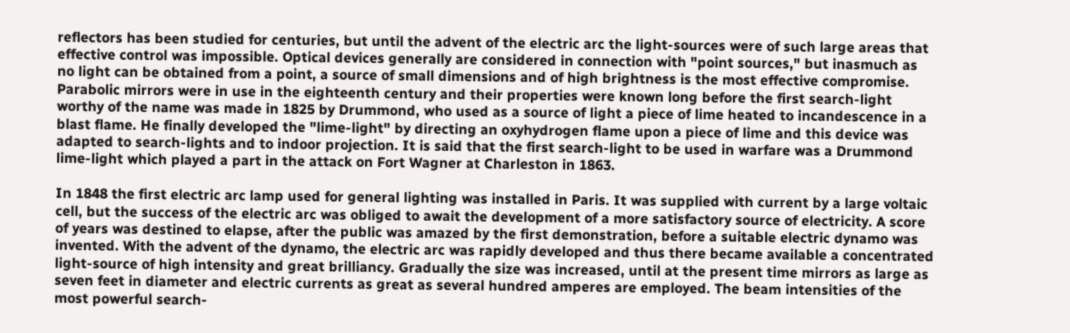reflectors has been studied for centuries, but until the advent of the electric arc the light-sources were of such large areas that effective control was impossible. Optical devices generally are considered in connection with "point sources," but inasmuch as no light can be obtained from a point, a source of small dimensions and of high brightness is the most effective compromise. Parabolic mirrors were in use in the eighteenth century and their properties were known long before the first search-light worthy of the name was made in 1825 by Drummond, who used as a source of light a piece of lime heated to incandescence in a blast flame. He finally developed the "lime-light" by directing an oxyhydrogen flame upon a piece of lime and this device was adapted to search-lights and to indoor projection. It is said that the first search-light to be used in warfare was a Drummond lime-light which played a part in the attack on Fort Wagner at Charleston in 1863.

In 1848 the first electric arc lamp used for general lighting was installed in Paris. It was supplied with current by a large voltaic cell, but the success of the electric arc was obliged to await the development of a more satisfactory source of electricity. A score of years was destined to elapse, after the public was amazed by the first demonstration, before a suitable electric dynamo was invented. With the advent of the dynamo, the electric arc was rapidly developed and thus there became available a concentrated light-source of high intensity and great brilliancy. Gradually the size was increased, until at the present time mirrors as large as seven feet in diameter and electric currents as great as several hundred amperes are employed. The beam intensities of the most powerful search-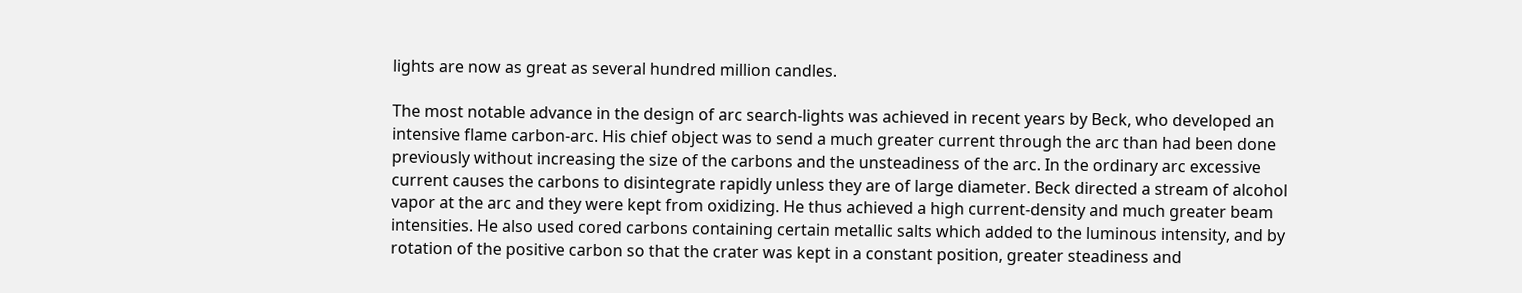lights are now as great as several hundred million candles.

The most notable advance in the design of arc search-lights was achieved in recent years by Beck, who developed an intensive flame carbon-arc. His chief object was to send a much greater current through the arc than had been done previously without increasing the size of the carbons and the unsteadiness of the arc. In the ordinary arc excessive current causes the carbons to disintegrate rapidly unless they are of large diameter. Beck directed a stream of alcohol vapor at the arc and they were kept from oxidizing. He thus achieved a high current-density and much greater beam intensities. He also used cored carbons containing certain metallic salts which added to the luminous intensity, and by rotation of the positive carbon so that the crater was kept in a constant position, greater steadiness and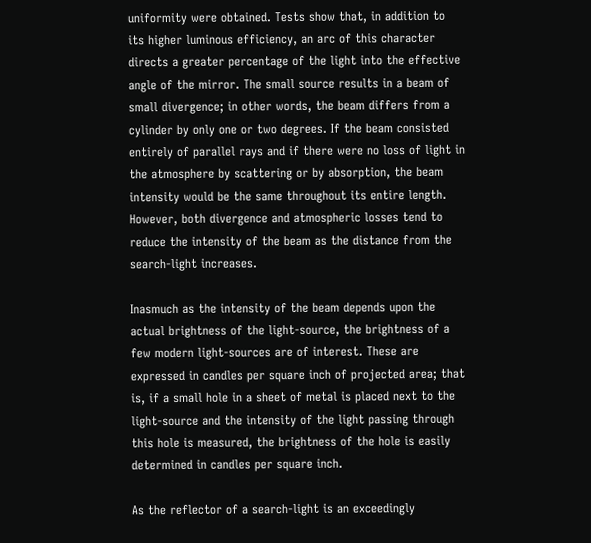uniformity were obtained. Tests show that, in addition to its higher luminous efficiency, an arc of this character directs a greater percentage of the light into the effective angle of the mirror. The small source results in a beam of small divergence; in other words, the beam differs from a cylinder by only one or two degrees. If the beam consisted entirely of parallel rays and if there were no loss of light in the atmosphere by scattering or by absorption, the beam intensity would be the same throughout its entire length. However, both divergence and atmospheric losses tend to reduce the intensity of the beam as the distance from the search-light increases.

Inasmuch as the intensity of the beam depends upon the actual brightness of the light-source, the brightness of a few modern light-sources are of interest. These are expressed in candles per square inch of projected area; that is, if a small hole in a sheet of metal is placed next to the light-source and the intensity of the light passing through this hole is measured, the brightness of the hole is easily determined in candles per square inch.

As the reflector of a search-light is an exceedingly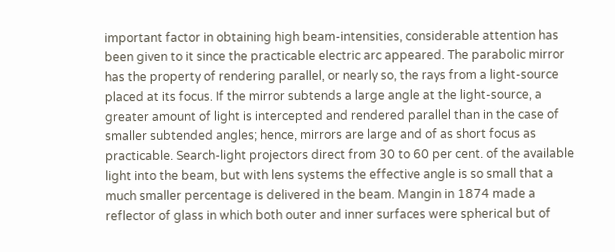important factor in obtaining high beam-intensities, considerable attention has been given to it since the practicable electric arc appeared. The parabolic mirror has the property of rendering parallel, or nearly so, the rays from a light-source placed at its focus. If the mirror subtends a large angle at the light-source, a greater amount of light is intercepted and rendered parallel than in the case of smaller subtended angles; hence, mirrors are large and of as short focus as practicable. Search-light projectors direct from 30 to 60 per cent. of the available light into the beam, but with lens systems the effective angle is so small that a much smaller percentage is delivered in the beam. Mangin in 1874 made a reflector of glass in which both outer and inner surfaces were spherical but of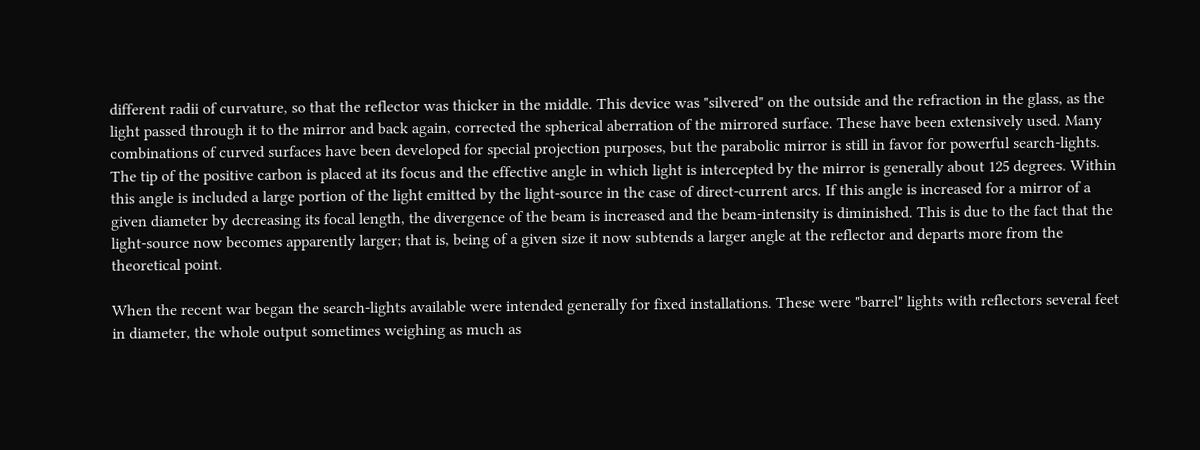different radii of curvature, so that the reflector was thicker in the middle. This device was "silvered" on the outside and the refraction in the glass, as the light passed through it to the mirror and back again, corrected the spherical aberration of the mirrored surface. These have been extensively used. Many combinations of curved surfaces have been developed for special projection purposes, but the parabolic mirror is still in favor for powerful search-lights. The tip of the positive carbon is placed at its focus and the effective angle in which light is intercepted by the mirror is generally about 125 degrees. Within this angle is included a large portion of the light emitted by the light-source in the case of direct-current arcs. If this angle is increased for a mirror of a given diameter by decreasing its focal length, the divergence of the beam is increased and the beam-intensity is diminished. This is due to the fact that the light-source now becomes apparently larger; that is, being of a given size it now subtends a larger angle at the reflector and departs more from the theoretical point.

When the recent war began the search-lights available were intended generally for fixed installations. These were "barrel" lights with reflectors several feet in diameter, the whole output sometimes weighing as much as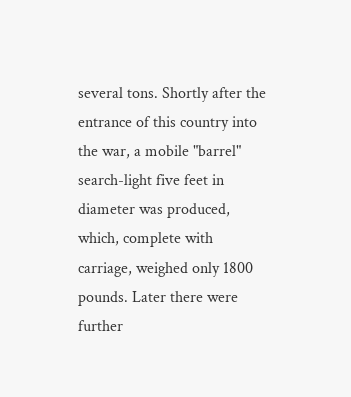several tons. Shortly after the entrance of this country into the war, a mobile "barrel" search-light five feet in diameter was produced, which, complete with carriage, weighed only 1800 pounds. Later there were further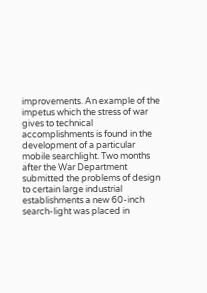improvements. An example of the impetus which the stress of war gives to technical accomplishments is found in the development of a particular mobile searchlight. Two months after the War Department submitted the problems of design to certain large industrial establishments a new 60-inch search-light was placed in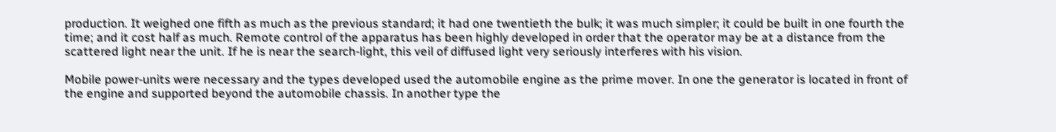production. It weighed one fifth as much as the previous standard; it had one twentieth the bulk; it was much simpler; it could be built in one fourth the time; and it cost half as much. Remote control of the apparatus has been highly developed in order that the operator may be at a distance from the scattered light near the unit. If he is near the search-light, this veil of diffused light very seriously interferes with his vision.

Mobile power-units were necessary and the types developed used the automobile engine as the prime mover. In one the generator is located in front of the engine and supported beyond the automobile chassis. In another type the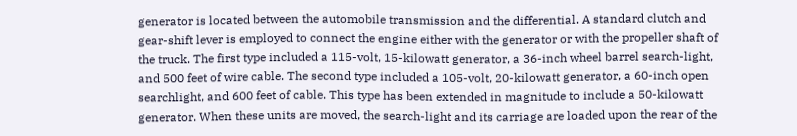generator is located between the automobile transmission and the differential. A standard clutch and gear-shift lever is employed to connect the engine either with the generator or with the propeller shaft of the truck. The first type included a 115-volt, 15-kilowatt generator, a 36-inch wheel barrel search-light, and 500 feet of wire cable. The second type included a 105-volt, 20-kilowatt generator, a 60-inch open searchlight, and 600 feet of cable. This type has been extended in magnitude to include a 50-kilowatt generator. When these units are moved, the search-light and its carriage are loaded upon the rear of the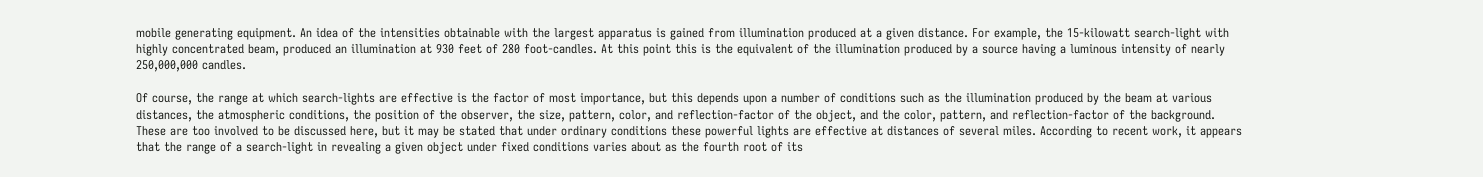mobile generating equipment. An idea of the intensities obtainable with the largest apparatus is gained from illumination produced at a given distance. For example, the 15-kilowatt search-light with highly concentrated beam, produced an illumination at 930 feet of 280 foot-candles. At this point this is the equivalent of the illumination produced by a source having a luminous intensity of nearly 250,000,000 candles.

Of course, the range at which search-lights are effective is the factor of most importance, but this depends upon a number of conditions such as the illumination produced by the beam at various distances, the atmospheric conditions, the position of the observer, the size, pattern, color, and reflection-factor of the object, and the color, pattern, and reflection-factor of the background. These are too involved to be discussed here, but it may be stated that under ordinary conditions these powerful lights are effective at distances of several miles. According to recent work, it appears that the range of a search-light in revealing a given object under fixed conditions varies about as the fourth root of its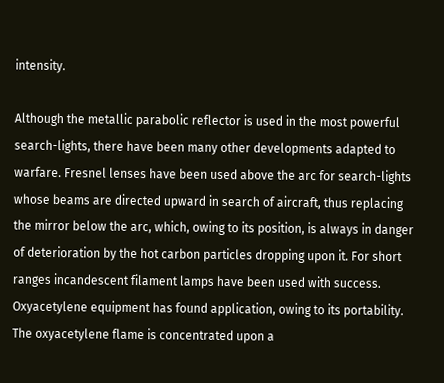intensity.

Although the metallic parabolic reflector is used in the most powerful search-lights, there have been many other developments adapted to warfare. Fresnel lenses have been used above the arc for search-lights whose beams are directed upward in search of aircraft, thus replacing the mirror below the arc, which, owing to its position, is always in danger of deterioration by the hot carbon particles dropping upon it. For short ranges incandescent filament lamps have been used with success. Oxyacetylene equipment has found application, owing to its portability. The oxyacetylene flame is concentrated upon a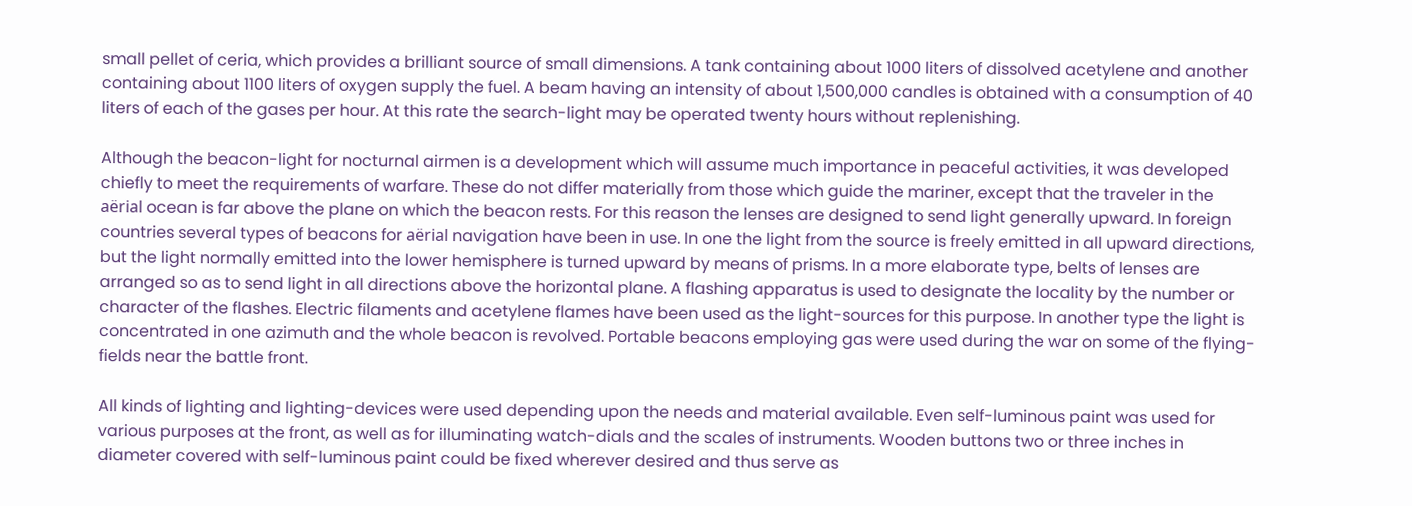small pellet of ceria, which provides a brilliant source of small dimensions. A tank containing about 1000 liters of dissolved acetylene and another containing about 1100 liters of oxygen supply the fuel. A beam having an intensity of about 1,500,000 candles is obtained with a consumption of 40 liters of each of the gases per hour. At this rate the search-light may be operated twenty hours without replenishing.

Although the beacon-light for nocturnal airmen is a development which will assume much importance in peaceful activities, it was developed chiefly to meet the requirements of warfare. These do not differ materially from those which guide the mariner, except that the traveler in the aërial ocean is far above the plane on which the beacon rests. For this reason the lenses are designed to send light generally upward. In foreign countries several types of beacons for aërial navigation have been in use. In one the light from the source is freely emitted in all upward directions, but the light normally emitted into the lower hemisphere is turned upward by means of prisms. In a more elaborate type, belts of lenses are arranged so as to send light in all directions above the horizontal plane. A flashing apparatus is used to designate the locality by the number or character of the flashes. Electric filaments and acetylene flames have been used as the light-sources for this purpose. In another type the light is concentrated in one azimuth and the whole beacon is revolved. Portable beacons employing gas were used during the war on some of the flying-fields near the battle front.

All kinds of lighting and lighting-devices were used depending upon the needs and material available. Even self-luminous paint was used for various purposes at the front, as well as for illuminating watch-dials and the scales of instruments. Wooden buttons two or three inches in diameter covered with self-luminous paint could be fixed wherever desired and thus serve as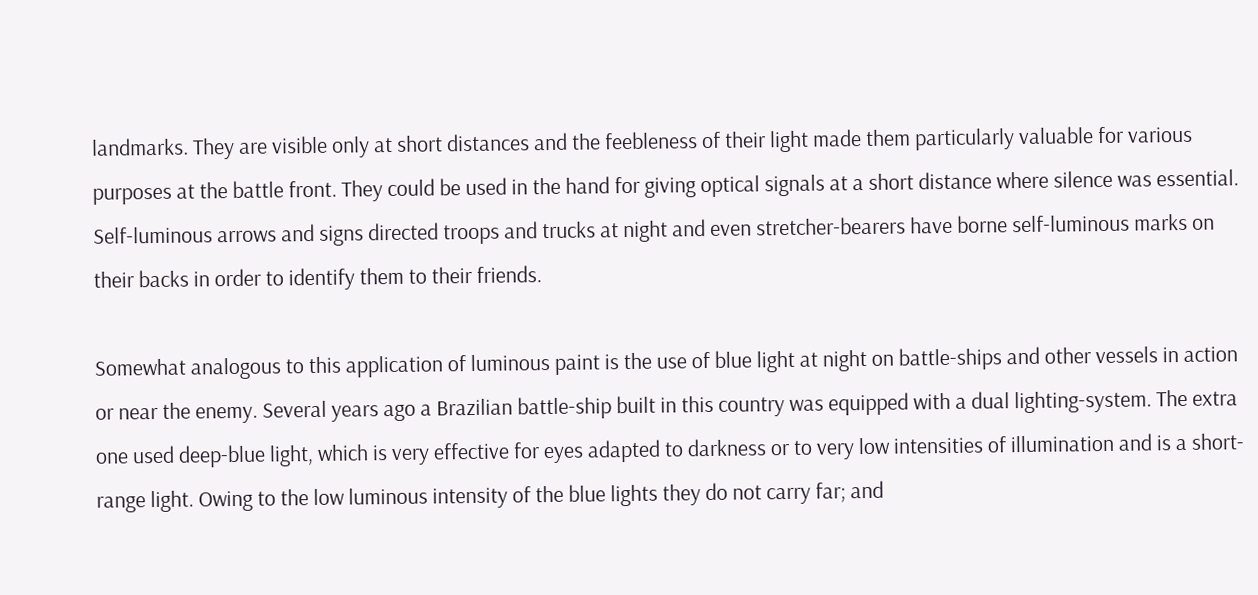landmarks. They are visible only at short distances and the feebleness of their light made them particularly valuable for various purposes at the battle front. They could be used in the hand for giving optical signals at a short distance where silence was essential. Self-luminous arrows and signs directed troops and trucks at night and even stretcher-bearers have borne self-luminous marks on their backs in order to identify them to their friends.

Somewhat analogous to this application of luminous paint is the use of blue light at night on battle-ships and other vessels in action or near the enemy. Several years ago a Brazilian battle-ship built in this country was equipped with a dual lighting-system. The extra one used deep-blue light, which is very effective for eyes adapted to darkness or to very low intensities of illumination and is a short-range light. Owing to the low luminous intensity of the blue lights they do not carry far; and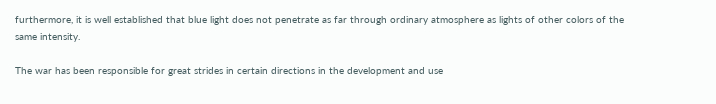furthermore, it is well established that blue light does not penetrate as far through ordinary atmosphere as lights of other colors of the same intensity.

The war has been responsible for great strides in certain directions in the development and use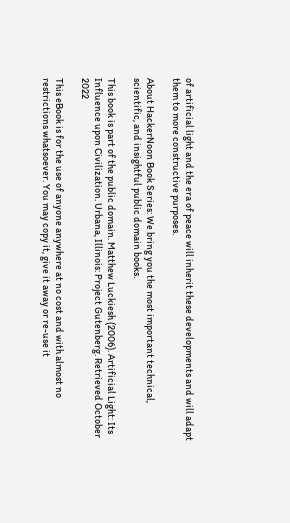of artificial light and the era of peace will inherit these developments and will adapt them to more constructive purposes.

About HackerNoon Book Series: We bring you the most important technical, scientific, and insightful public domain books.

This book is part of the public domain. Matthew Luckiesh (2006). Artificial Light: Its Influence upon Civilization. Urbana, Illinois: Project Gutenberg. Retrieved October 2022

This eBook is for the use of anyone anywhere at no cost and with almost no restrictions whatsoever. You may copy it, give it away or re-use it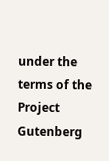under the terms of the Project Gutenberg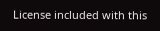License included with this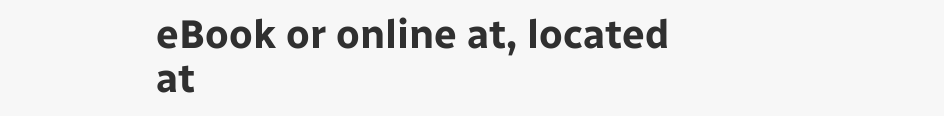eBook or online at, located at